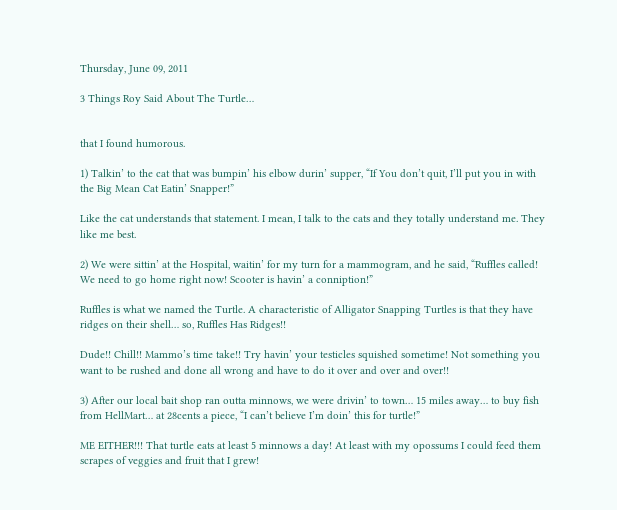Thursday, June 09, 2011

3 Things Roy Said About The Turtle…


that I found humorous.

1) Talkin’ to the cat that was bumpin’ his elbow durin’ supper, “If You don’t quit, I’ll put you in with the Big Mean Cat Eatin’ Snapper!”

Like the cat understands that statement. I mean, I talk to the cats and they totally understand me. They like me best.

2) We were sittin’ at the Hospital, waitin’ for my turn for a mammogram, and he said, “Ruffles called! We need to go home right now! Scooter is havin’ a conniption!”

Ruffles is what we named the Turtle. A characteristic of Alligator Snapping Turtles is that they have ridges on their shell… so, Ruffles Has Ridges!!

Dude!! Chill!! Mammo’s time take!! Try havin’ your testicles squished sometime! Not something you want to be rushed and done all wrong and have to do it over and over and over!!

3) After our local bait shop ran outta minnows, we were drivin’ to town… 15 miles away… to buy fish from HellMart… at 28cents a piece, “I can’t believe I’m doin’ this for turtle!”

ME EITHER!!! That turtle eats at least 5 minnows a day! At least with my opossums I could feed them scrapes of veggies and fruit that I grew!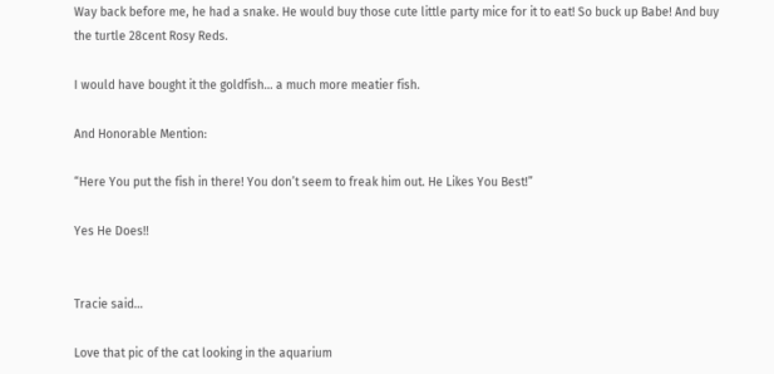Way back before me, he had a snake. He would buy those cute little party mice for it to eat! So buck up Babe! And buy the turtle 28cent Rosy Reds.

I would have bought it the goldfish… a much more meatier fish.

And Honorable Mention:

“Here You put the fish in there! You don’t seem to freak him out. He Likes You Best!”

Yes He Does!!


Tracie said...

Love that pic of the cat looking in the aquarium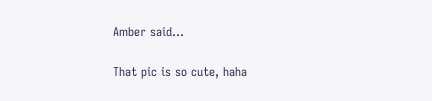Amber said...

That pic is so cute, haha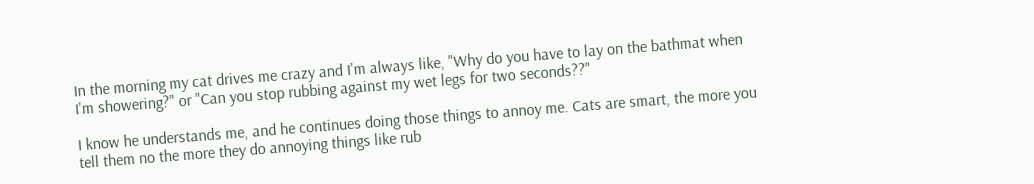In the morning my cat drives me crazy and I'm always like, "Why do you have to lay on the bathmat when I'm showering?" or "Can you stop rubbing against my wet legs for two seconds??"

I know he understands me, and he continues doing those things to annoy me. Cats are smart, the more you tell them no the more they do annoying things like rub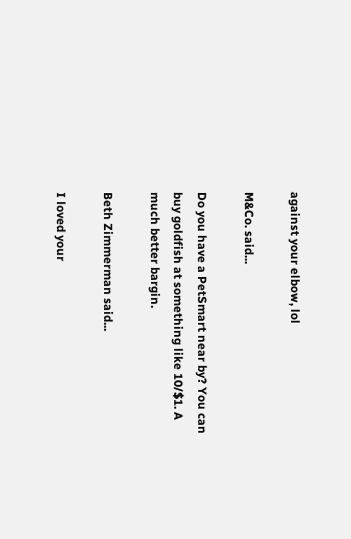against your elbow, lol

M&Co. said...

Do you have a PetSmart near by? You can buy goldfish at something like 10/$1. A much better bargin.

Beth Zimmerman said...

I loved your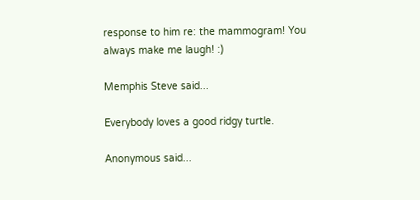response to him re: the mammogram! You always make me laugh! :)

Memphis Steve said...

Everybody loves a good ridgy turtle.

Anonymous said...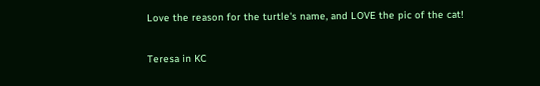Love the reason for the turtle's name, and LOVE the pic of the cat!

Teresa in KC